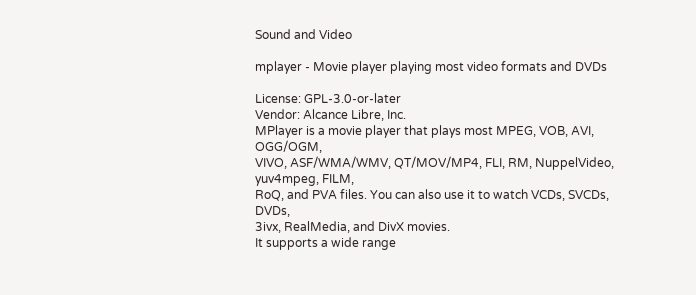Sound and Video

mplayer - Movie player playing most video formats and DVDs

License: GPL-3.0-or-later
Vendor: Alcance Libre, Inc.
MPlayer is a movie player that plays most MPEG, VOB, AVI, OGG/OGM,
VIVO, ASF/WMA/WMV, QT/MOV/MP4, FLI, RM, NuppelVideo, yuv4mpeg, FILM,
RoQ, and PVA files. You can also use it to watch VCDs, SVCDs, DVDs,
3ivx, RealMedia, and DivX movies.
It supports a wide range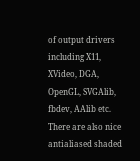of output drivers including X11, XVideo, DGA,
OpenGL, SVGAlib, fbdev, AAlib etc. There are also nice
antialiased shaded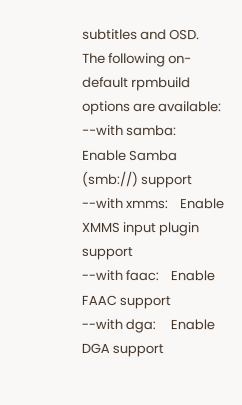subtitles and OSD.
The following on-default rpmbuild options are available:
--with samba:   Enable Samba (smb://) support
--with xmms:    Enable XMMS input plugin support
--with faac:    Enable FAAC support
--with dga:     Enable DGA support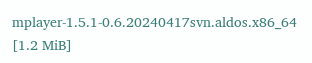mplayer-1.5.1-0.6.20240417svn.aldos.x86_64 [1.2 MiB]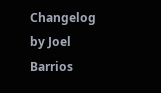Changelog by Joel Barrios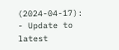(2024-04-17):
- Update to latest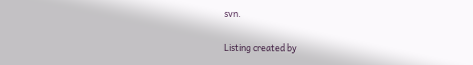svn.

Listing created by